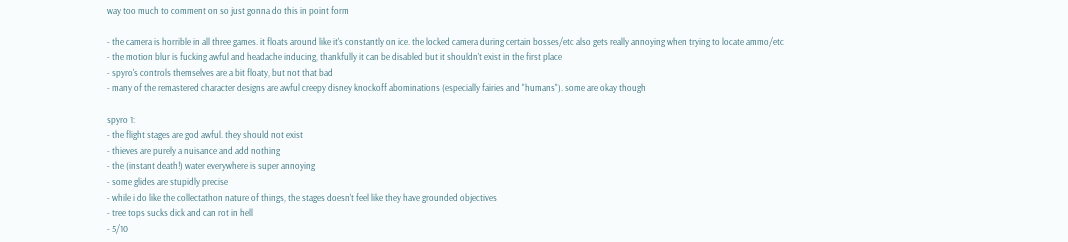way too much to comment on so just gonna do this in point form

- the camera is horrible in all three games. it floats around like it's constantly on ice. the locked camera during certain bosses/etc also gets really annoying when trying to locate ammo/etc
- the motion blur is fucking awful and headache inducing, thankfully it can be disabled but it shouldn't exist in the first place
- spyro's controls themselves are a bit floaty, but not that bad
- many of the remastered character designs are awful creepy disney knockoff abominations (especially fairies and "humans"). some are okay though

spyro 1:
- the flight stages are god awful. they should not exist
- thieves are purely a nuisance and add nothing
- the (instant death!) water everywhere is super annoying
- some glides are stupidly precise
- while i do like the collectathon nature of things, the stages doesn't feel like they have grounded objectives
- tree tops sucks dick and can rot in hell
- 5/10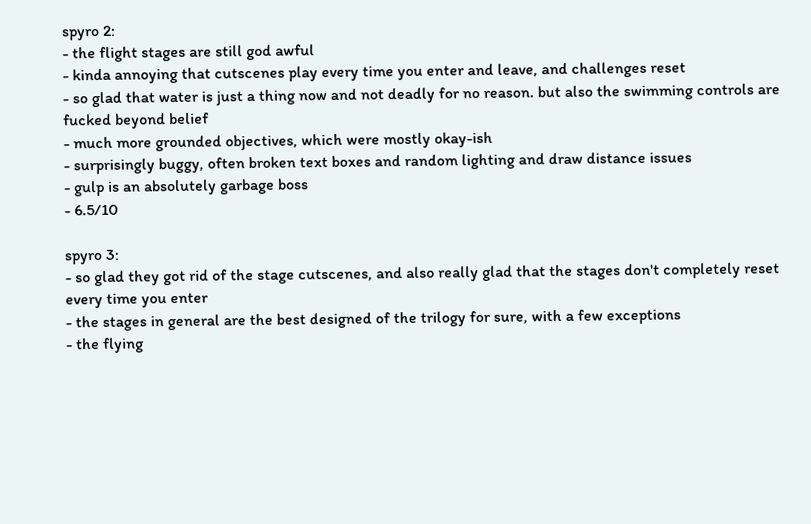spyro 2:
- the flight stages are still god awful
- kinda annoying that cutscenes play every time you enter and leave, and challenges reset
- so glad that water is just a thing now and not deadly for no reason. but also the swimming controls are fucked beyond belief
- much more grounded objectives, which were mostly okay-ish
- surprisingly buggy, often broken text boxes and random lighting and draw distance issues
- gulp is an absolutely garbage boss
- 6.5/10

spyro 3:
- so glad they got rid of the stage cutscenes, and also really glad that the stages don't completely reset every time you enter
- the stages in general are the best designed of the trilogy for sure, with a few exceptions
- the flying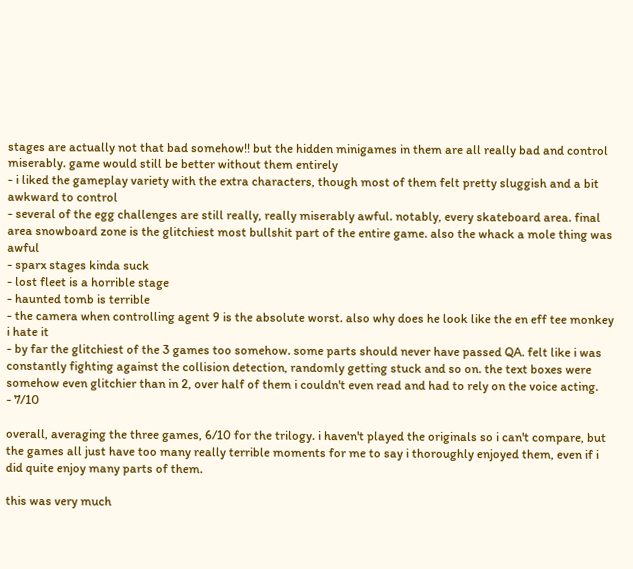stages are actually not that bad somehow!! but the hidden minigames in them are all really bad and control miserably. game would still be better without them entirely
- i liked the gameplay variety with the extra characters, though most of them felt pretty sluggish and a bit awkward to control
- several of the egg challenges are still really, really miserably awful. notably, every skateboard area. final area snowboard zone is the glitchiest most bullshit part of the entire game. also the whack a mole thing was awful
- sparx stages kinda suck
- lost fleet is a horrible stage
- haunted tomb is terrible
- the camera when controlling agent 9 is the absolute worst. also why does he look like the en eff tee monkey i hate it
- by far the glitchiest of the 3 games too somehow. some parts should never have passed QA. felt like i was constantly fighting against the collision detection, randomly getting stuck and so on. the text boxes were somehow even glitchier than in 2, over half of them i couldn't even read and had to rely on the voice acting.
- 7/10

overall, averaging the three games, 6/10 for the trilogy. i haven't played the originals so i can't compare, but the games all just have too many really terrible moments for me to say i thoroughly enjoyed them, even if i did quite enjoy many parts of them.

this was very much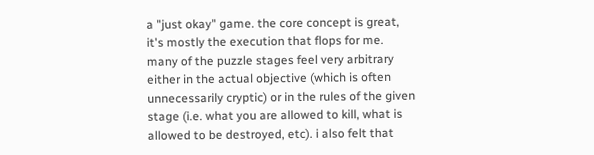a "just okay" game. the core concept is great, it's mostly the execution that flops for me. many of the puzzle stages feel very arbitrary either in the actual objective (which is often unnecessarily cryptic) or in the rules of the given stage (i.e. what you are allowed to kill, what is allowed to be destroyed, etc). i also felt that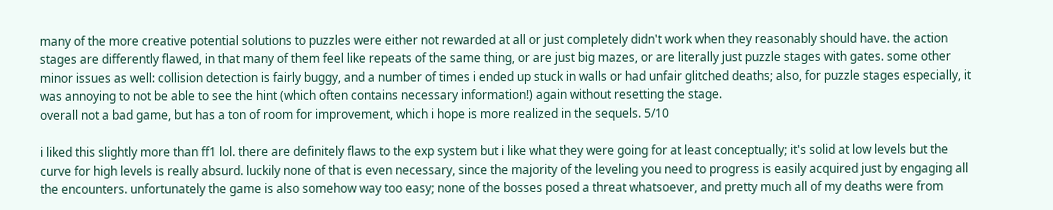many of the more creative potential solutions to puzzles were either not rewarded at all or just completely didn't work when they reasonably should have. the action stages are differently flawed, in that many of them feel like repeats of the same thing, or are just big mazes, or are literally just puzzle stages with gates. some other minor issues as well: collision detection is fairly buggy, and a number of times i ended up stuck in walls or had unfair glitched deaths; also, for puzzle stages especially, it was annoying to not be able to see the hint (which often contains necessary information!) again without resetting the stage.
overall not a bad game, but has a ton of room for improvement, which i hope is more realized in the sequels. 5/10

i liked this slightly more than ff1 lol. there are definitely flaws to the exp system but i like what they were going for at least conceptually; it's solid at low levels but the curve for high levels is really absurd. luckily none of that is even necessary, since the majority of the leveling you need to progress is easily acquired just by engaging all the encounters. unfortunately the game is also somehow way too easy; none of the bosses posed a threat whatsoever, and pretty much all of my deaths were from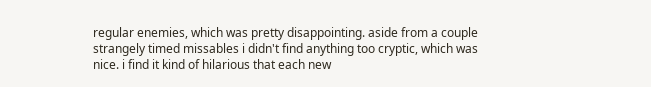regular enemies, which was pretty disappointing. aside from a couple strangely timed missables i didn't find anything too cryptic, which was nice. i find it kind of hilarious that each new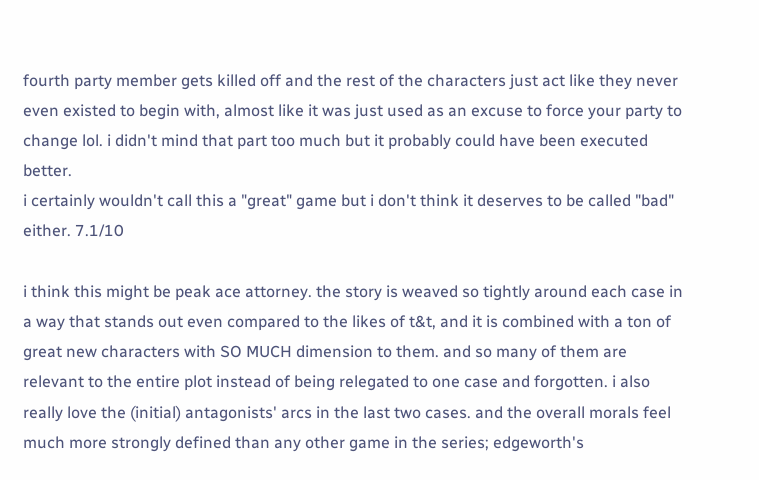fourth party member gets killed off and the rest of the characters just act like they never even existed to begin with, almost like it was just used as an excuse to force your party to change lol. i didn't mind that part too much but it probably could have been executed better.
i certainly wouldn't call this a "great" game but i don't think it deserves to be called "bad" either. 7.1/10

i think this might be peak ace attorney. the story is weaved so tightly around each case in a way that stands out even compared to the likes of t&t, and it is combined with a ton of great new characters with SO MUCH dimension to them. and so many of them are relevant to the entire plot instead of being relegated to one case and forgotten. i also really love the (initial) antagonists' arcs in the last two cases. and the overall morals feel much more strongly defined than any other game in the series; edgeworth's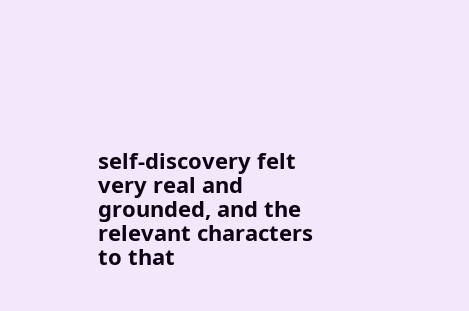self-discovery felt very real and grounded, and the relevant characters to that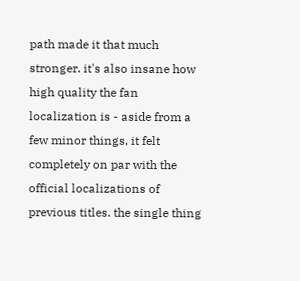path made it that much stronger. it's also insane how high quality the fan localization is - aside from a few minor things, it felt completely on par with the official localizations of previous titles. the single thing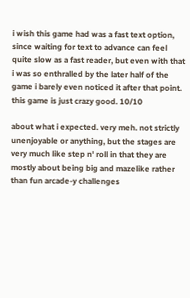i wish this game had was a fast text option, since waiting for text to advance can feel quite slow as a fast reader, but even with that i was so enthralled by the later half of the game i barely even noticed it after that point. this game is just crazy good. 10/10

about what i expected. very meh. not strictly unenjoyable or anything, but the stages are very much like step n' roll in that they are mostly about being big and mazelike rather than fun arcade-y challenges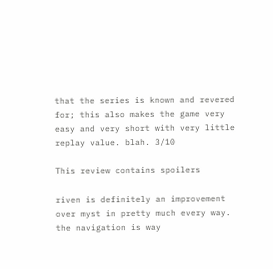that the series is known and revered for; this also makes the game very easy and very short with very little replay value. blah. 3/10

This review contains spoilers

riven is definitely an improvement over myst in pretty much every way. the navigation is way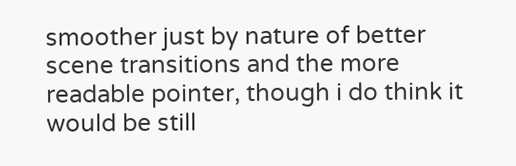smoother just by nature of better scene transitions and the more readable pointer, though i do think it would be still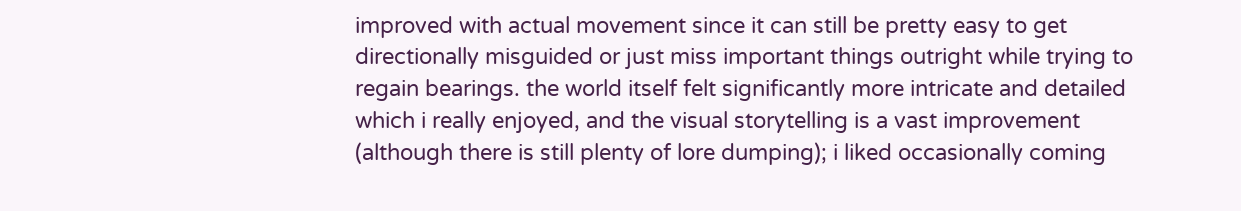improved with actual movement since it can still be pretty easy to get directionally misguided or just miss important things outright while trying to regain bearings. the world itself felt significantly more intricate and detailed which i really enjoyed, and the visual storytelling is a vast improvement (although there is still plenty of lore dumping); i liked occasionally coming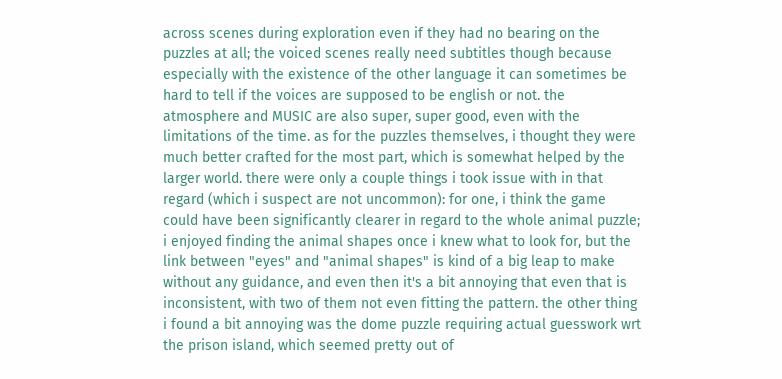across scenes during exploration even if they had no bearing on the puzzles at all; the voiced scenes really need subtitles though because especially with the existence of the other language it can sometimes be hard to tell if the voices are supposed to be english or not. the atmosphere and MUSIC are also super, super good, even with the limitations of the time. as for the puzzles themselves, i thought they were much better crafted for the most part, which is somewhat helped by the larger world. there were only a couple things i took issue with in that regard (which i suspect are not uncommon): for one, i think the game could have been significantly clearer in regard to the whole animal puzzle; i enjoyed finding the animal shapes once i knew what to look for, but the link between "eyes" and "animal shapes" is kind of a big leap to make without any guidance, and even then it's a bit annoying that even that is inconsistent, with two of them not even fitting the pattern. the other thing i found a bit annoying was the dome puzzle requiring actual guesswork wrt the prison island, which seemed pretty out of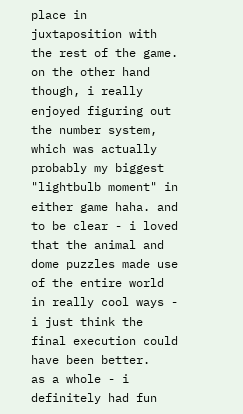place in juxtaposition with the rest of the game. on the other hand though, i really enjoyed figuring out the number system, which was actually probably my biggest "lightbulb moment" in either game haha. and to be clear - i loved that the animal and dome puzzles made use of the entire world in really cool ways - i just think the final execution could have been better.
as a whole - i definitely had fun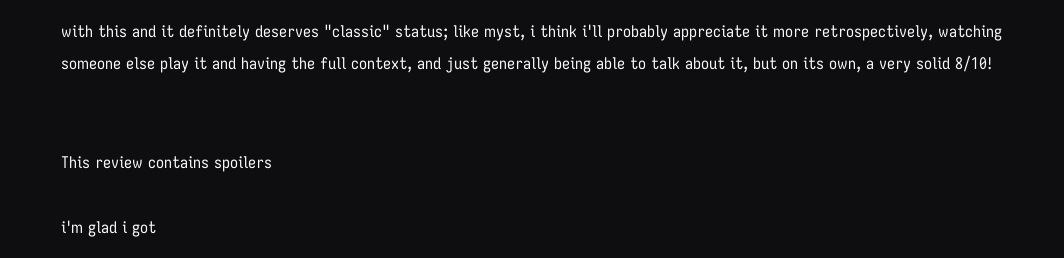with this and it definitely deserves "classic" status; like myst, i think i'll probably appreciate it more retrospectively, watching someone else play it and having the full context, and just generally being able to talk about it, but on its own, a very solid 8/10!


This review contains spoilers

i'm glad i got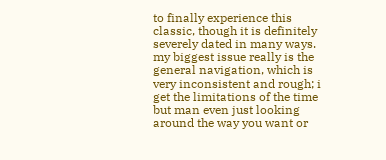to finally experience this classic, though it is definitely severely dated in many ways. my biggest issue really is the general navigation, which is very inconsistent and rough; i get the limitations of the time but man even just looking around the way you want or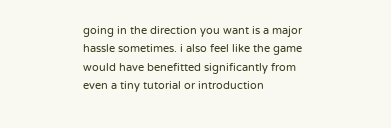going in the direction you want is a major hassle sometimes. i also feel like the game would have benefitted significantly from even a tiny tutorial or introduction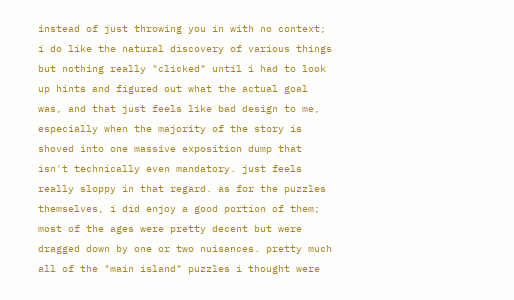instead of just throwing you in with no context; i do like the natural discovery of various things but nothing really "clicked" until i had to look up hints and figured out what the actual goal was, and that just feels like bad design to me, especially when the majority of the story is shoved into one massive exposition dump that isn't technically even mandatory. just feels really sloppy in that regard. as for the puzzles themselves, i did enjoy a good portion of them; most of the ages were pretty decent but were dragged down by one or two nuisances. pretty much all of the "main island" puzzles i thought were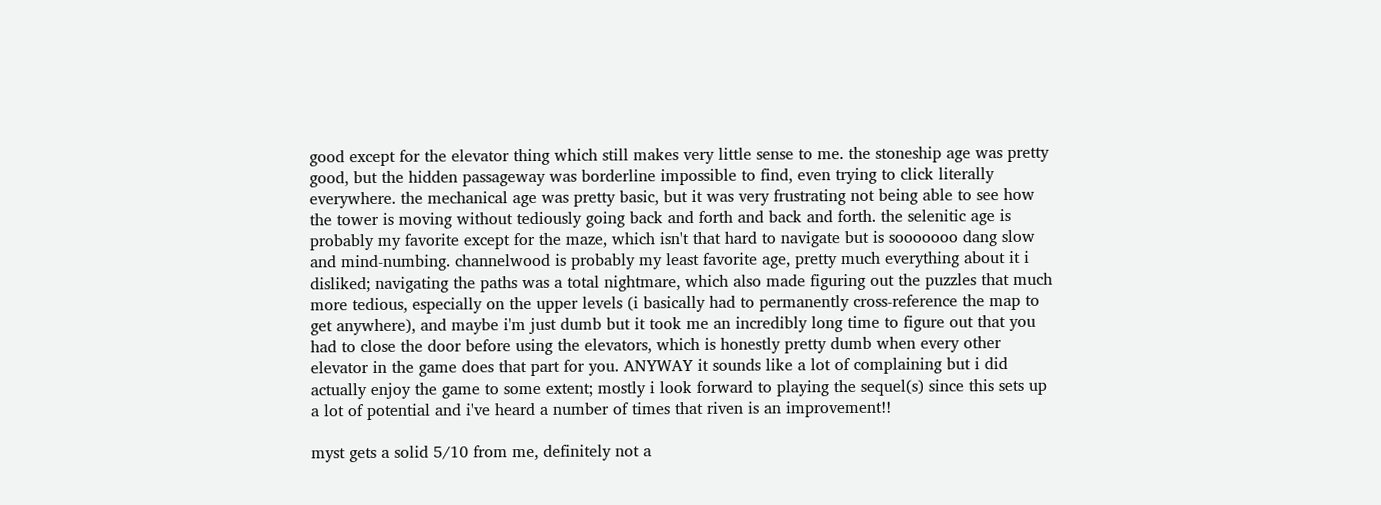good except for the elevator thing which still makes very little sense to me. the stoneship age was pretty good, but the hidden passageway was borderline impossible to find, even trying to click literally everywhere. the mechanical age was pretty basic, but it was very frustrating not being able to see how the tower is moving without tediously going back and forth and back and forth. the selenitic age is probably my favorite except for the maze, which isn't that hard to navigate but is sooooooo dang slow and mind-numbing. channelwood is probably my least favorite age, pretty much everything about it i disliked; navigating the paths was a total nightmare, which also made figuring out the puzzles that much more tedious, especially on the upper levels (i basically had to permanently cross-reference the map to get anywhere), and maybe i'm just dumb but it took me an incredibly long time to figure out that you had to close the door before using the elevators, which is honestly pretty dumb when every other elevator in the game does that part for you. ANYWAY it sounds like a lot of complaining but i did actually enjoy the game to some extent; mostly i look forward to playing the sequel(s) since this sets up a lot of potential and i've heard a number of times that riven is an improvement!!

myst gets a solid 5/10 from me, definitely not a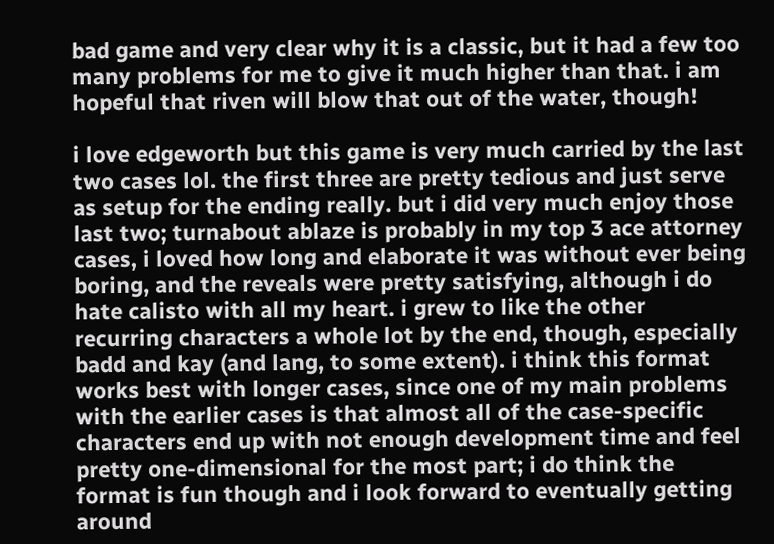bad game and very clear why it is a classic, but it had a few too many problems for me to give it much higher than that. i am hopeful that riven will blow that out of the water, though!

i love edgeworth but this game is very much carried by the last two cases lol. the first three are pretty tedious and just serve as setup for the ending really. but i did very much enjoy those last two; turnabout ablaze is probably in my top 3 ace attorney cases, i loved how long and elaborate it was without ever being boring, and the reveals were pretty satisfying, although i do hate calisto with all my heart. i grew to like the other recurring characters a whole lot by the end, though, especially badd and kay (and lang, to some extent). i think this format works best with longer cases, since one of my main problems with the earlier cases is that almost all of the case-specific characters end up with not enough development time and feel pretty one-dimensional for the most part; i do think the format is fun though and i look forward to eventually getting around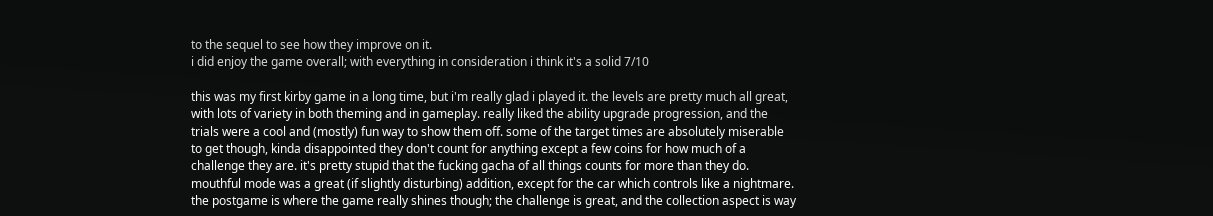to the sequel to see how they improve on it.
i did enjoy the game overall; with everything in consideration i think it's a solid 7/10

this was my first kirby game in a long time, but i'm really glad i played it. the levels are pretty much all great, with lots of variety in both theming and in gameplay. really liked the ability upgrade progression, and the trials were a cool and (mostly) fun way to show them off. some of the target times are absolutely miserable to get though, kinda disappointed they don't count for anything except a few coins for how much of a challenge they are. it's pretty stupid that the fucking gacha of all things counts for more than they do. mouthful mode was a great (if slightly disturbing) addition, except for the car which controls like a nightmare. the postgame is where the game really shines though; the challenge is great, and the collection aspect is way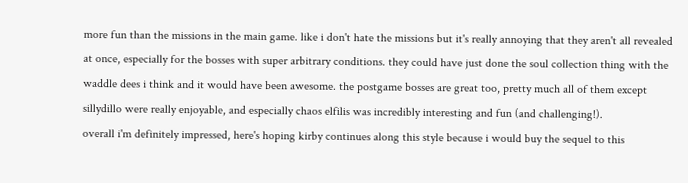more fun than the missions in the main game. like i don't hate the missions but it's really annoying that they aren't all revealed at once, especially for the bosses with super arbitrary conditions. they could have just done the soul collection thing with the waddle dees i think and it would have been awesome. the postgame bosses are great too, pretty much all of them except sillydillo were really enjoyable, and especially chaos elfilis was incredibly interesting and fun (and challenging!).
overall i'm definitely impressed, here's hoping kirby continues along this style because i would buy the sequel to this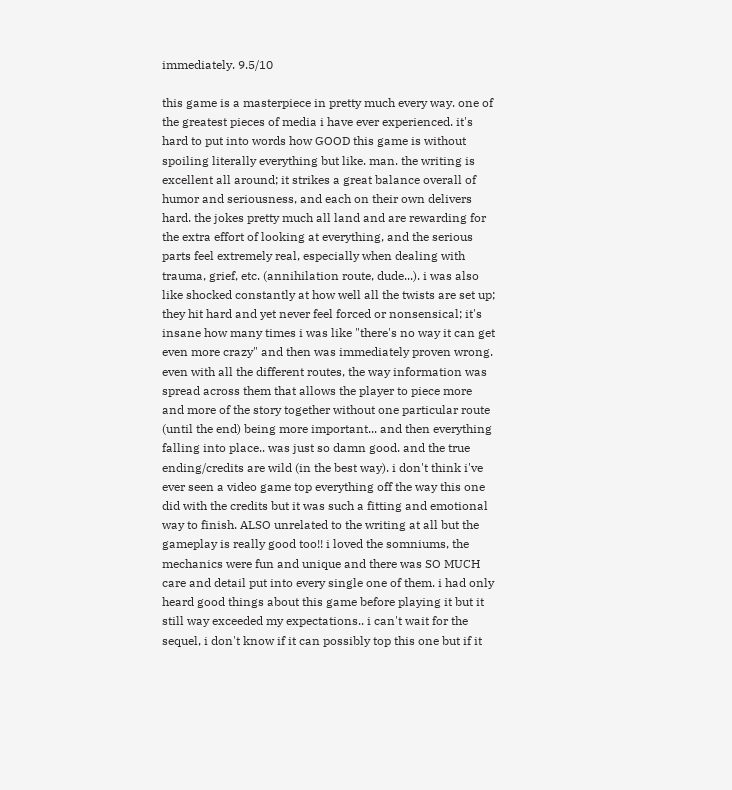immediately. 9.5/10

this game is a masterpiece in pretty much every way. one of the greatest pieces of media i have ever experienced. it's hard to put into words how GOOD this game is without spoiling literally everything but like. man. the writing is excellent all around; it strikes a great balance overall of humor and seriousness, and each on their own delivers hard. the jokes pretty much all land and are rewarding for the extra effort of looking at everything, and the serious parts feel extremely real, especially when dealing with trauma, grief, etc. (annihilation route, dude...). i was also like shocked constantly at how well all the twists are set up; they hit hard and yet never feel forced or nonsensical; it's insane how many times i was like "there's no way it can get even more crazy" and then was immediately proven wrong. even with all the different routes, the way information was spread across them that allows the player to piece more and more of the story together without one particular route (until the end) being more important... and then everything falling into place.. was just so damn good. and the true ending/credits are wild (in the best way). i don't think i've ever seen a video game top everything off the way this one did with the credits but it was such a fitting and emotional way to finish. ALSO unrelated to the writing at all but the gameplay is really good too!! i loved the somniums, the mechanics were fun and unique and there was SO MUCH care and detail put into every single one of them. i had only heard good things about this game before playing it but it still way exceeded my expectations.. i can't wait for the sequel, i don't know if it can possibly top this one but if it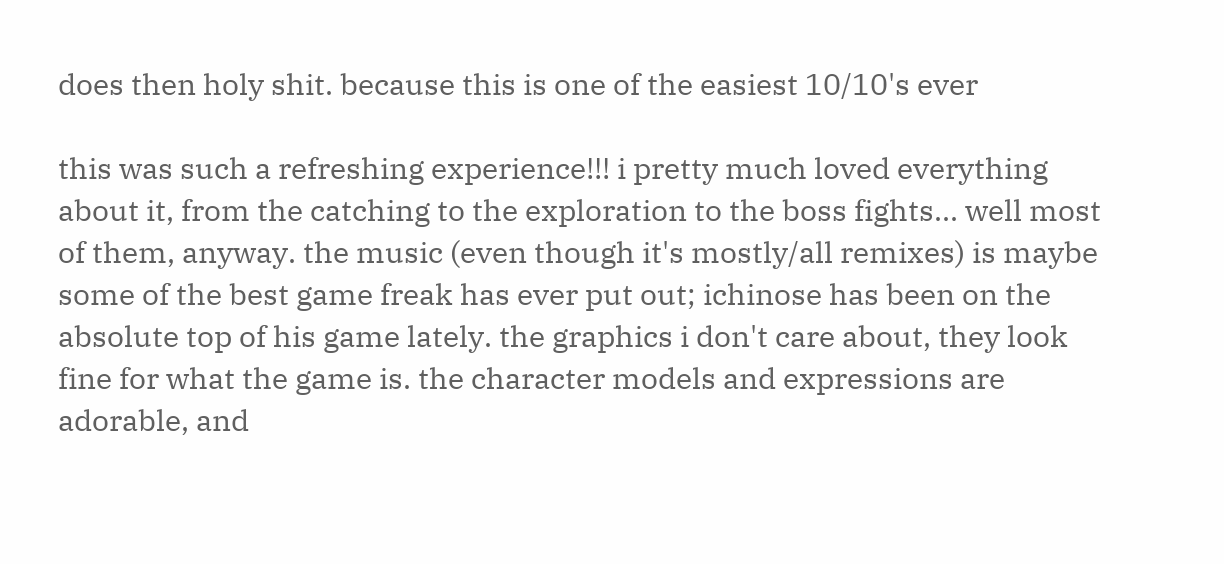does then holy shit. because this is one of the easiest 10/10's ever

this was such a refreshing experience!!! i pretty much loved everything about it, from the catching to the exploration to the boss fights... well most of them, anyway. the music (even though it's mostly/all remixes) is maybe some of the best game freak has ever put out; ichinose has been on the absolute top of his game lately. the graphics i don't care about, they look fine for what the game is. the character models and expressions are adorable, and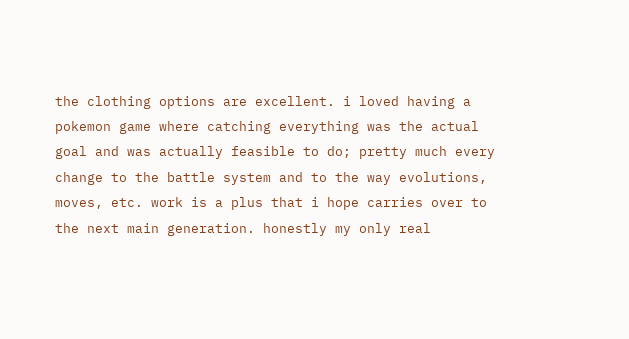the clothing options are excellent. i loved having a pokemon game where catching everything was the actual goal and was actually feasible to do; pretty much every change to the battle system and to the way evolutions, moves, etc. work is a plus that i hope carries over to the next main generation. honestly my only real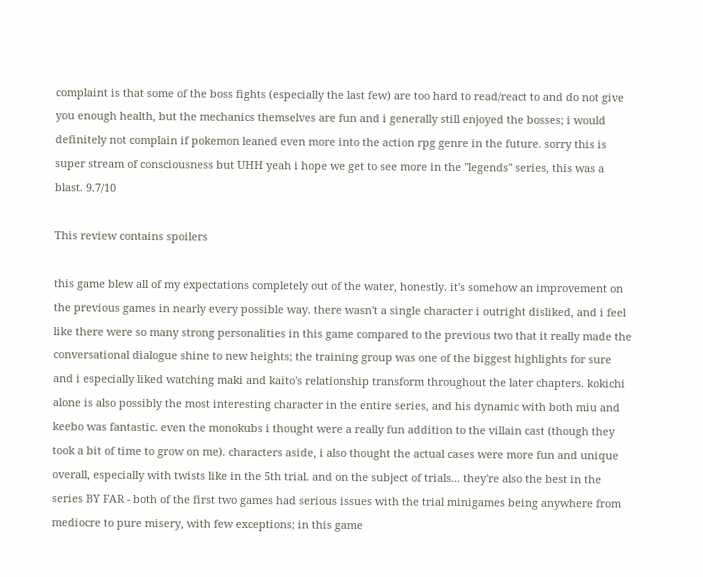complaint is that some of the boss fights (especially the last few) are too hard to read/react to and do not give you enough health, but the mechanics themselves are fun and i generally still enjoyed the bosses; i would definitely not complain if pokemon leaned even more into the action rpg genre in the future. sorry this is super stream of consciousness but UHH yeah i hope we get to see more in the "legends" series, this was a blast. 9.7/10

This review contains spoilers

this game blew all of my expectations completely out of the water, honestly. it's somehow an improvement on the previous games in nearly every possible way. there wasn't a single character i outright disliked, and i feel like there were so many strong personalities in this game compared to the previous two that it really made the conversational dialogue shine to new heights; the training group was one of the biggest highlights for sure and i especially liked watching maki and kaito's relationship transform throughout the later chapters. kokichi alone is also possibly the most interesting character in the entire series, and his dynamic with both miu and keebo was fantastic. even the monokubs i thought were a really fun addition to the villain cast (though they took a bit of time to grow on me). characters aside, i also thought the actual cases were more fun and unique overall, especially with twists like in the 5th trial. and on the subject of trials... they're also the best in the series BY FAR - both of the first two games had serious issues with the trial minigames being anywhere from mediocre to pure misery, with few exceptions; in this game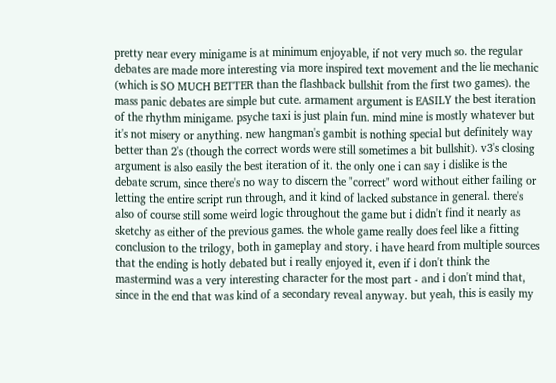pretty near every minigame is at minimum enjoyable, if not very much so. the regular debates are made more interesting via more inspired text movement and the lie mechanic (which is SO MUCH BETTER than the flashback bullshit from the first two games). the mass panic debates are simple but cute. armament argument is EASILY the best iteration of the rhythm minigame. psyche taxi is just plain fun. mind mine is mostly whatever but it's not misery or anything. new hangman's gambit is nothing special but definitely way better than 2's (though the correct words were still sometimes a bit bullshit). v3's closing argument is also easily the best iteration of it. the only one i can say i dislike is the debate scrum, since there's no way to discern the "correct" word without either failing or letting the entire script run through, and it kind of lacked substance in general. there's also of course still some weird logic throughout the game but i didn't find it nearly as sketchy as either of the previous games. the whole game really does feel like a fitting conclusion to the trilogy, both in gameplay and story. i have heard from multiple sources that the ending is hotly debated but i really enjoyed it, even if i don't think the mastermind was a very interesting character for the most part - and i don't mind that, since in the end that was kind of a secondary reveal anyway. but yeah, this is easily my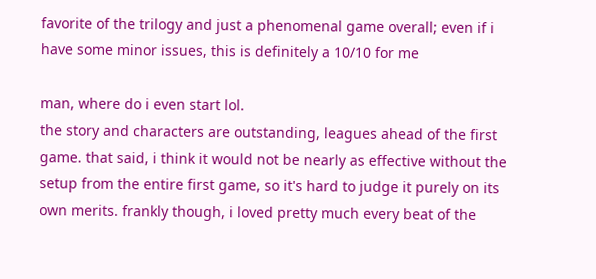favorite of the trilogy and just a phenomenal game overall; even if i have some minor issues, this is definitely a 10/10 for me

man, where do i even start lol.
the story and characters are outstanding, leagues ahead of the first game. that said, i think it would not be nearly as effective without the setup from the entire first game, so it's hard to judge it purely on its own merits. frankly though, i loved pretty much every beat of the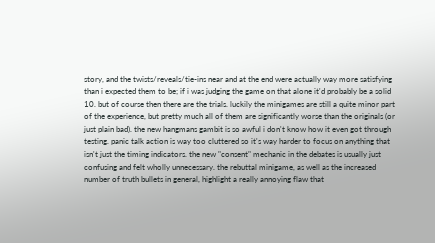story, and the twists/reveals/tie-ins near and at the end were actually way more satisfying than i expected them to be; if i was judging the game on that alone it'd probably be a solid 10. but of course then there are the trials. luckily the minigames are still a quite minor part of the experience, but pretty much all of them are significantly worse than the originals (or just plain bad). the new hangmans gambit is so awful i don't know how it even got through testing. panic talk action is way too cluttered so it's way harder to focus on anything that isn't just the timing indicators. the new "consent" mechanic in the debates is usually just confusing and felt wholly unnecessary. the rebuttal minigame, as well as the increased number of truth bullets in general, highlight a really annoying flaw that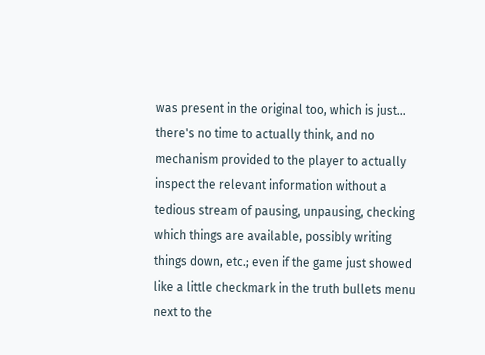was present in the original too, which is just... there's no time to actually think, and no mechanism provided to the player to actually inspect the relevant information without a tedious stream of pausing, unpausing, checking which things are available, possibly writing things down, etc.; even if the game just showed like a little checkmark in the truth bullets menu next to the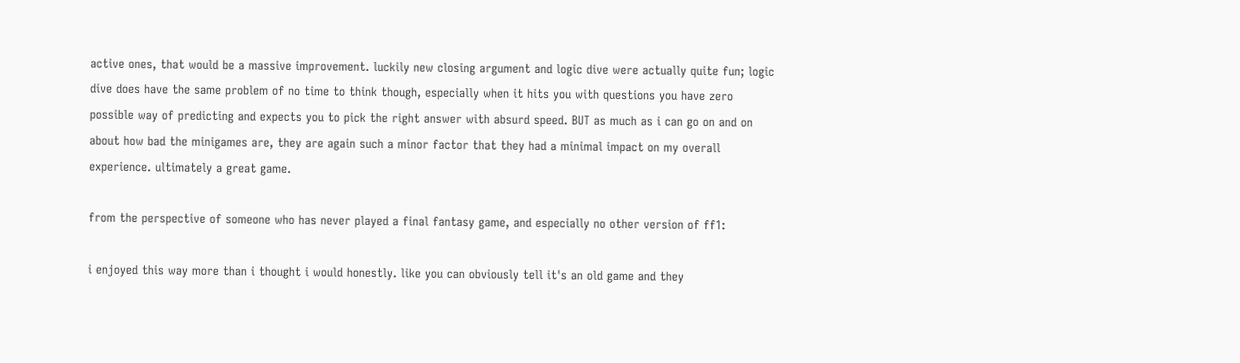active ones, that would be a massive improvement. luckily new closing argument and logic dive were actually quite fun; logic dive does have the same problem of no time to think though, especially when it hits you with questions you have zero possible way of predicting and expects you to pick the right answer with absurd speed. BUT as much as i can go on and on about how bad the minigames are, they are again such a minor factor that they had a minimal impact on my overall experience. ultimately a great game.

from the perspective of someone who has never played a final fantasy game, and especially no other version of ff1:

i enjoyed this way more than i thought i would honestly. like you can obviously tell it's an old game and they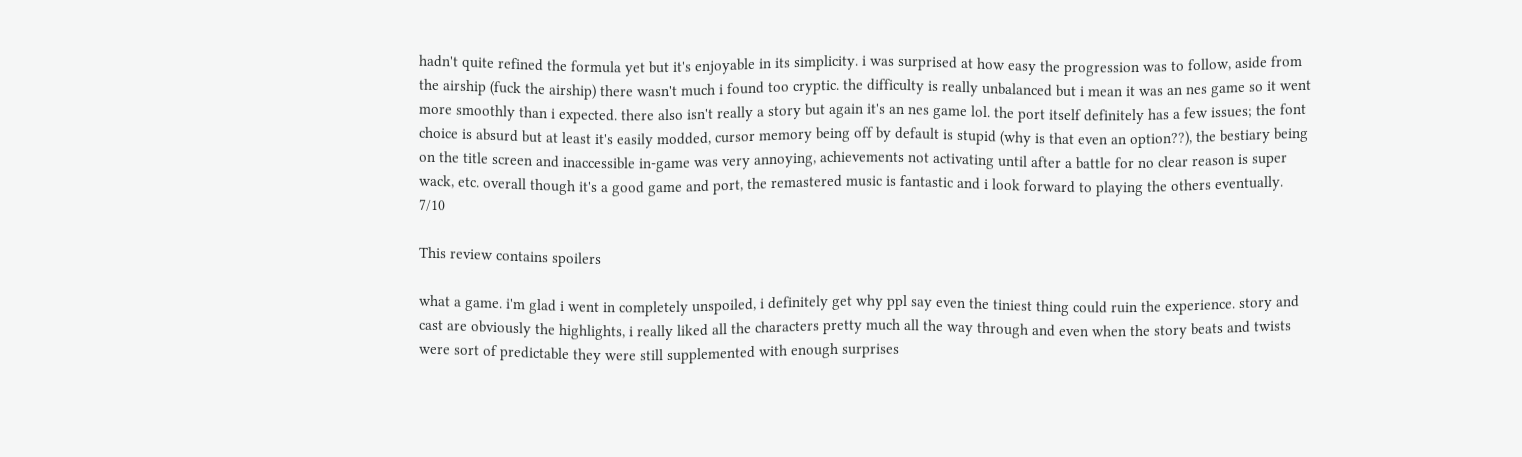hadn't quite refined the formula yet but it's enjoyable in its simplicity. i was surprised at how easy the progression was to follow, aside from the airship (fuck the airship) there wasn't much i found too cryptic. the difficulty is really unbalanced but i mean it was an nes game so it went more smoothly than i expected. there also isn't really a story but again it's an nes game lol. the port itself definitely has a few issues; the font choice is absurd but at least it's easily modded, cursor memory being off by default is stupid (why is that even an option??), the bestiary being on the title screen and inaccessible in-game was very annoying, achievements not activating until after a battle for no clear reason is super wack, etc. overall though it's a good game and port, the remastered music is fantastic and i look forward to playing the others eventually. 7/10

This review contains spoilers

what a game. i'm glad i went in completely unspoiled, i definitely get why ppl say even the tiniest thing could ruin the experience. story and cast are obviously the highlights, i really liked all the characters pretty much all the way through and even when the story beats and twists were sort of predictable they were still supplemented with enough surprises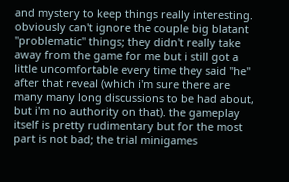and mystery to keep things really interesting. obviously can't ignore the couple big blatant "problematic" things; they didn't really take away from the game for me but i still got a little uncomfortable every time they said "he" after that reveal (which i'm sure there are many many long discussions to be had about, but i'm no authority on that). the gameplay itself is pretty rudimentary but for the most part is not bad; the trial minigames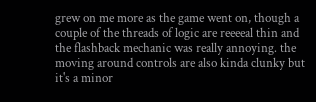grew on me more as the game went on, though a couple of the threads of logic are reeeeal thin and the flashback mechanic was really annoying. the moving around controls are also kinda clunky but it's a minor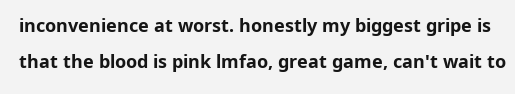inconvenience at worst. honestly my biggest gripe is that the blood is pink lmfao, great game, can't wait to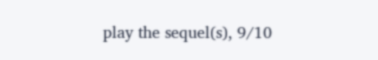play the sequel(s), 9/10